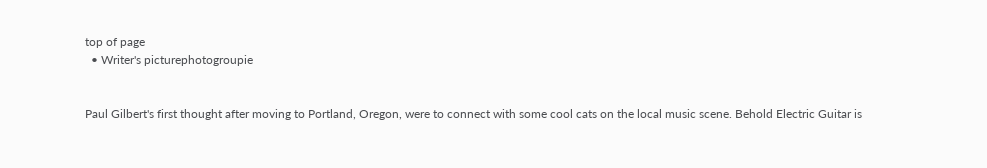top of page
  • Writer's picturephotogroupie


Paul Gilbert's first thought after moving to Portland, Oregon, were to connect with some cool cats on the local music scene. Behold Electric Guitar is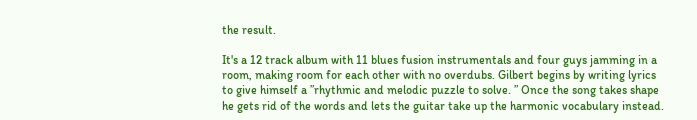the result.

It's a 12 track album with 11 blues fusion instrumentals and four guys jamming in a room, making room for each other with no overdubs. Gilbert begins by writing lyrics to give himself a ”rhythmic and melodic puzzle to solve. ” Once the song takes shape he gets rid of the words and lets the guitar take up the harmonic vocabulary instead.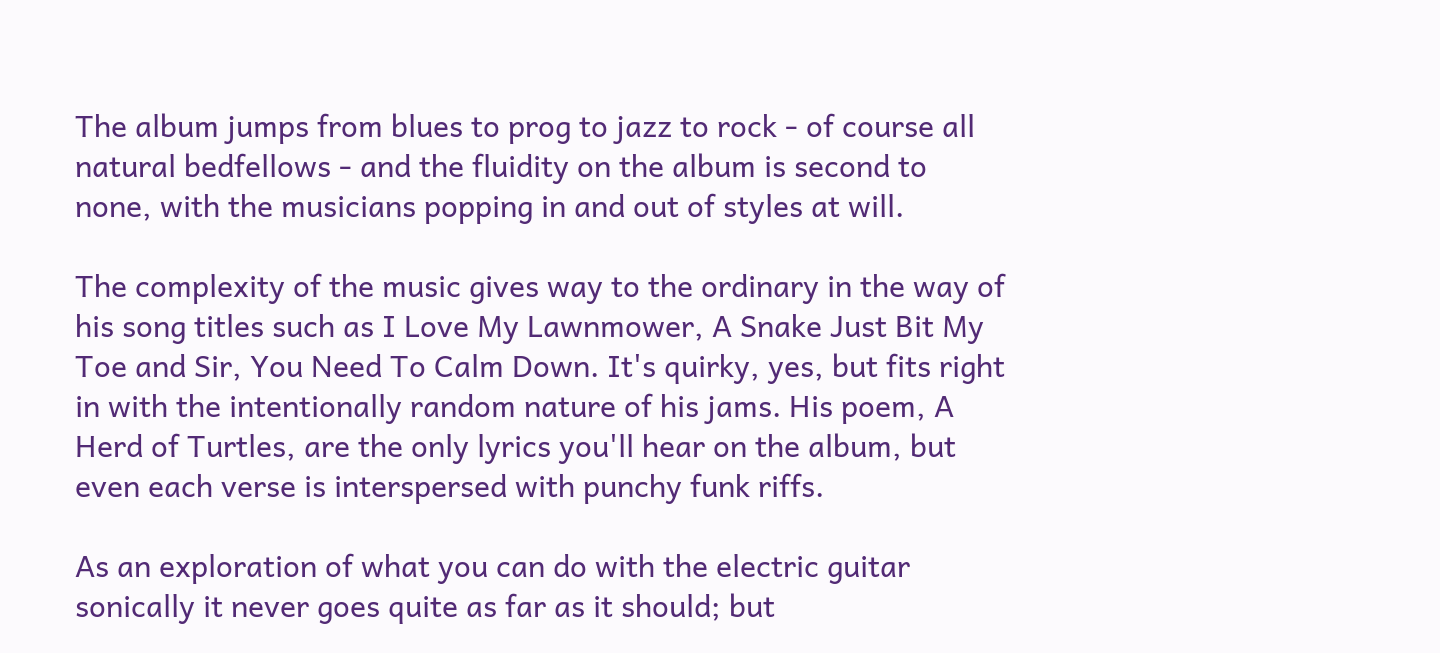The album jumps from blues to prog to jazz to rock - of course all natural bedfellows - and the fluidity on the album is second to none, with the musicians popping in and out of styles at will.

The complexity of the music gives way to the ordinary in the way of his song titles such as I Love My Lawnmower, A Snake Just Bit My Toe and Sir, You Need To Calm Down. It's quirky, yes, but fits right in with the intentionally random nature of his jams. His poem, A Herd of Turtles, are the only lyrics you'll hear on the album, but even each verse is interspersed with punchy funk riffs.

As an exploration of what you can do with the electric guitar sonically it never goes quite as far as it should; but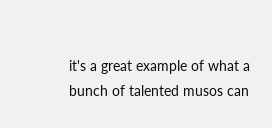it's a great example of what a bunch of talented musos can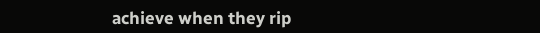achieve when they rip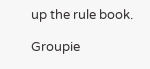up the rule book.

Groupie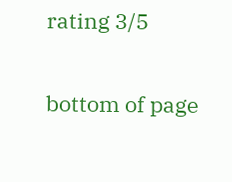rating 3/5

bottom of page